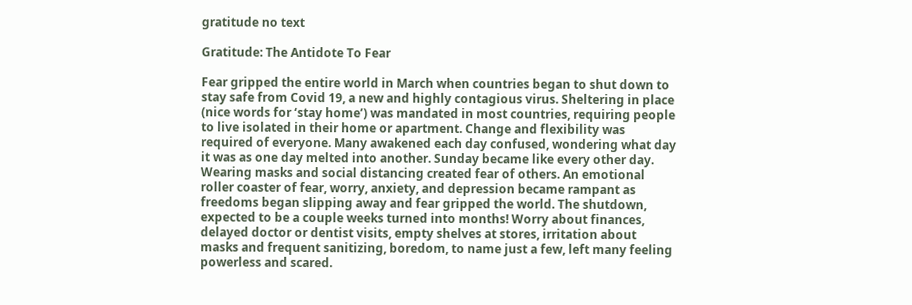gratitude no text

Gratitude: The Antidote To Fear

Fear gripped the entire world in March when countries began to shut down to stay safe from Covid 19, a new and highly contagious virus. Sheltering in place (nice words for ‘stay home’) was mandated in most countries, requiring people to live isolated in their home or apartment. Change and flexibility was required of everyone. Many awakened each day confused, wondering what day it was as one day melted into another. Sunday became like every other day. Wearing masks and social distancing created fear of others. An emotional roller coaster of fear, worry, anxiety, and depression became rampant as freedoms began slipping away and fear gripped the world. The shutdown, expected to be a couple weeks turned into months! Worry about finances, delayed doctor or dentist visits, empty shelves at stores, irritation about masks and frequent sanitizing, boredom, to name just a few, left many feeling powerless and scared.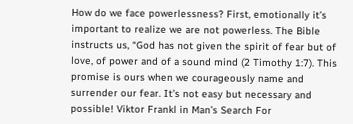How do we face powerlessness? First, emotionally it’s important to realize we are not powerless. The Bible instructs us, “God has not given the spirit of fear but of love, of power and of a sound mind (2 Timothy 1:7). This promise is ours when we courageously name and surrender our fear. It’s not easy but necessary and possible! Viktor Frankl in Man’s Search For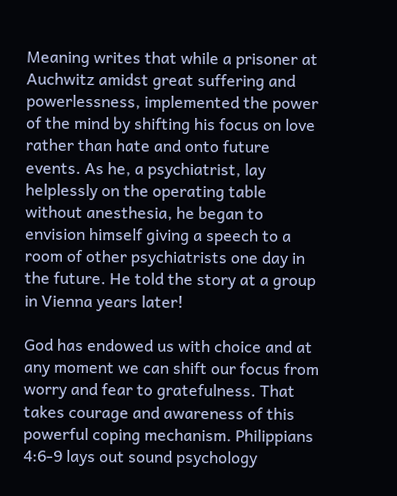Meaning writes that while a prisoner at Auchwitz amidst great suffering and powerlessness, implemented the power of the mind by shifting his focus on love rather than hate and onto future events. As he, a psychiatrist, lay helplessly on the operating table without anesthesia, he began to envision himself giving a speech to a room of other psychiatrists one day in the future. He told the story at a group in Vienna years later!

God has endowed us with choice and at any moment we can shift our focus from worry and fear to gratefulness. That takes courage and awareness of this powerful coping mechanism. Philippians 4:6-9 lays out sound psychology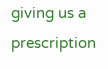giving us a prescription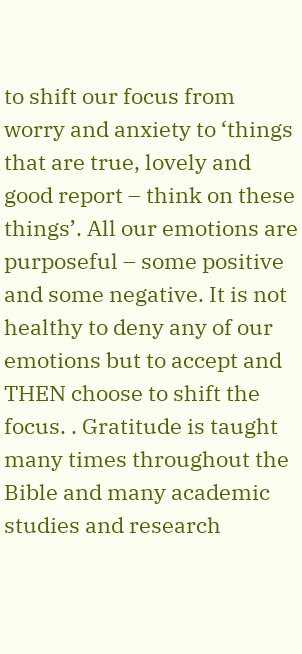to shift our focus from worry and anxiety to ‘things that are true, lovely and good report – think on these things’. All our emotions are purposeful – some positive and some negative. It is not healthy to deny any of our emotions but to accept and THEN choose to shift the focus. . Gratitude is taught many times throughout the Bible and many academic studies and research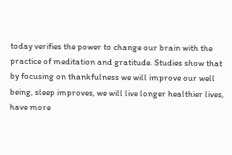today verifies the power to change our brain with the practice of meditation and gratitude. Studies show that by focusing on thankfulness we will improve our well being, sleep improves, we will live longer healthier lives, have more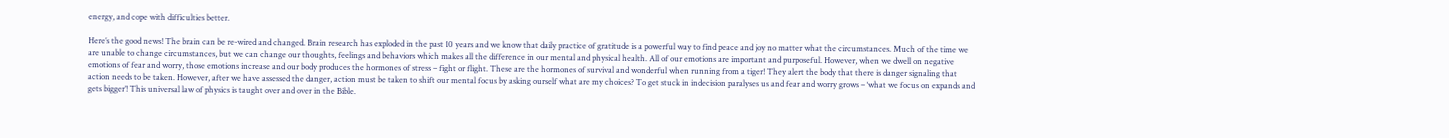energy, and cope with difficulties better.

Here’s the good news! The brain can be re-wired and changed. Brain research has exploded in the past 10 years and we know that daily practice of gratitude is a powerful way to find peace and joy no matter what the circumstances. Much of the time we are unable to change circumstances, but we can change our thoughts, feelings and behaviors which makes all the difference in our mental and physical health. All of our emotions are important and purposeful. However, when we dwell on negative emotions of fear and worry, those emotions increase and our body produces the hormones of stress – fight or flight. These are the hormones of survival and wonderful when running from a tiger! They alert the body that there is danger signaling that action needs to be taken. However, after we have assessed the danger, action must be taken to shift our mental focus by asking ourself what are my choices? To get stuck in indecision paralyses us and fear and worry grows – ‘what we focus on expands and gets bigger’! This universal law of physics is taught over and over in the Bible.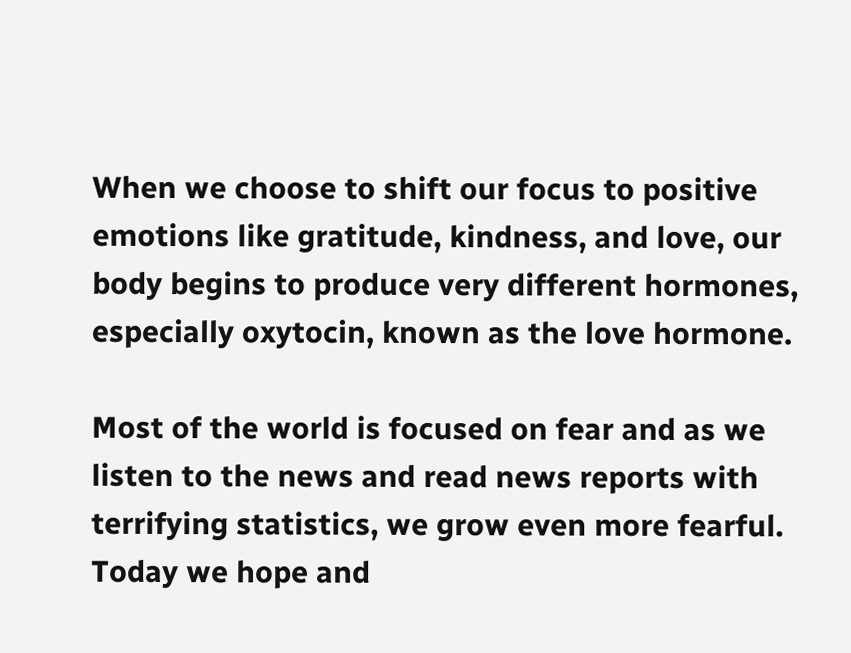When we choose to shift our focus to positive emotions like gratitude, kindness, and love, our body begins to produce very different hormones, especially oxytocin, known as the love hormone.

Most of the world is focused on fear and as we listen to the news and read news reports with terrifying statistics, we grow even more fearful. Today we hope and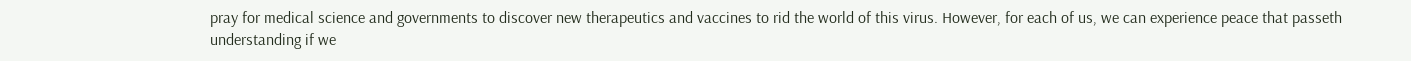pray for medical science and governments to discover new therapeutics and vaccines to rid the world of this virus. However, for each of us, we can experience peace that passeth understanding if we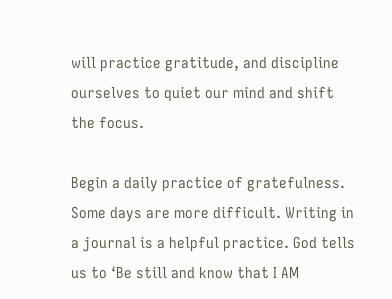will practice gratitude, and discipline ourselves to quiet our mind and shift the focus.

Begin a daily practice of gratefulness. Some days are more difficult. Writing in a journal is a helpful practice. God tells us to ‘Be still and know that I AM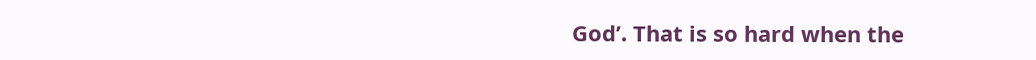God’. That is so hard when the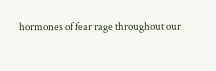hormones of fear rage throughout our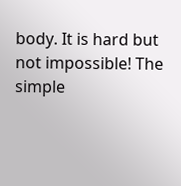body. It is hard but not impossible! The simple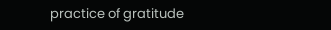practice of gratitude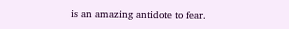is an amazing antidote to fear.